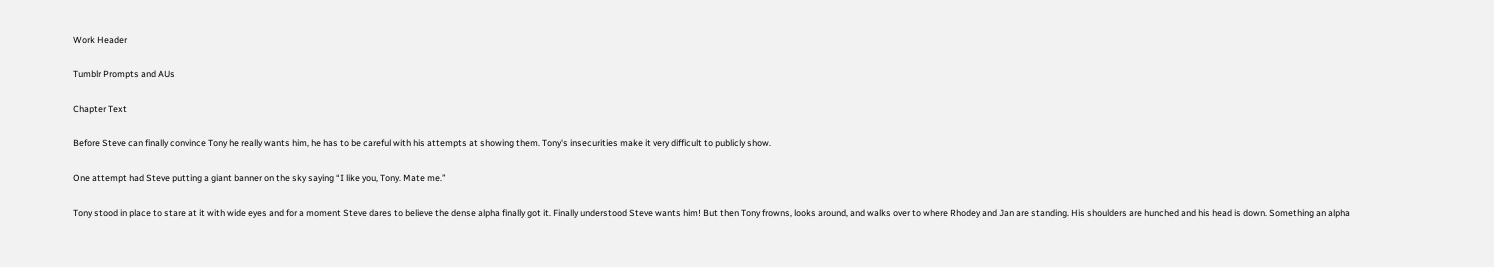Work Header

Tumblr Prompts and AUs

Chapter Text

Before Steve can finally convince Tony he really wants him, he has to be careful with his attempts at showing them. Tony's insecurities make it very difficult to publicly show.

One attempt had Steve putting a giant banner on the sky saying “I like you, Tony. Mate me.”

Tony stood in place to stare at it with wide eyes and for a moment Steve dares to believe the dense alpha finally got it. Finally understood Steve wants him! But then Tony frowns, looks around, and walks over to where Rhodey and Jan are standing. His shoulders are hunched and his head is down. Something an alpha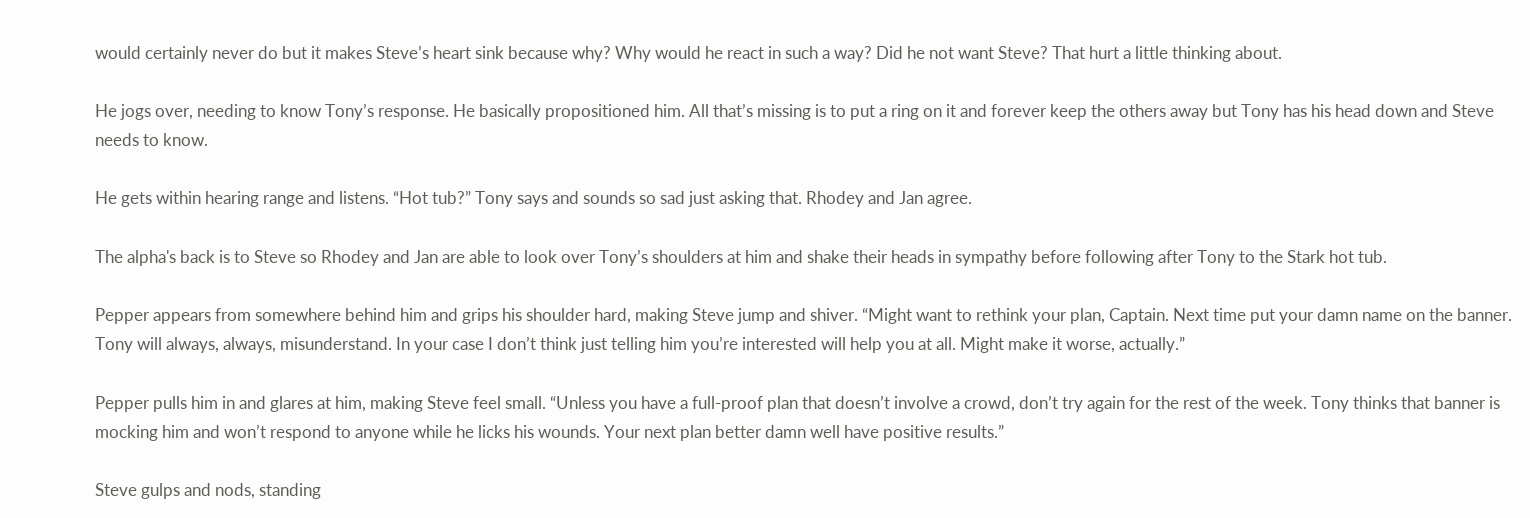would certainly never do but it makes Steve’s heart sink because why? Why would he react in such a way? Did he not want Steve? That hurt a little thinking about.

He jogs over, needing to know Tony’s response. He basically propositioned him. All that’s missing is to put a ring on it and forever keep the others away but Tony has his head down and Steve needs to know.

He gets within hearing range and listens. “Hot tub?” Tony says and sounds so sad just asking that. Rhodey and Jan agree.

The alpha's back is to Steve so Rhodey and Jan are able to look over Tony’s shoulders at him and shake their heads in sympathy before following after Tony to the Stark hot tub.

Pepper appears from somewhere behind him and grips his shoulder hard, making Steve jump and shiver. “Might want to rethink your plan, Captain. Next time put your damn name on the banner. Tony will always, always, misunderstand. In your case I don’t think just telling him you’re interested will help you at all. Might make it worse, actually.”

Pepper pulls him in and glares at him, making Steve feel small. “Unless you have a full-proof plan that doesn’t involve a crowd, don’t try again for the rest of the week. Tony thinks that banner is mocking him and won’t respond to anyone while he licks his wounds. Your next plan better damn well have positive results.”

Steve gulps and nods, standing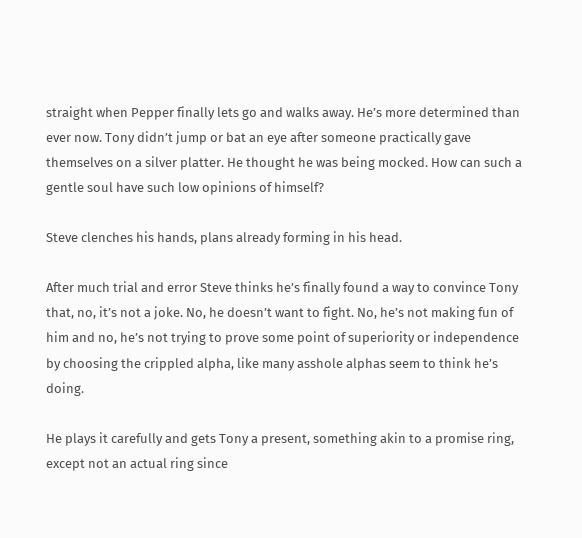straight when Pepper finally lets go and walks away. He’s more determined than ever now. Tony didn’t jump or bat an eye after someone practically gave themselves on a silver platter. He thought he was being mocked. How can such a gentle soul have such low opinions of himself?

Steve clenches his hands, plans already forming in his head.

After much trial and error Steve thinks he’s finally found a way to convince Tony that, no, it’s not a joke. No, he doesn’t want to fight. No, he’s not making fun of him and no, he’s not trying to prove some point of superiority or independence by choosing the crippled alpha, like many asshole alphas seem to think he’s doing.

He plays it carefully and gets Tony a present, something akin to a promise ring, except not an actual ring since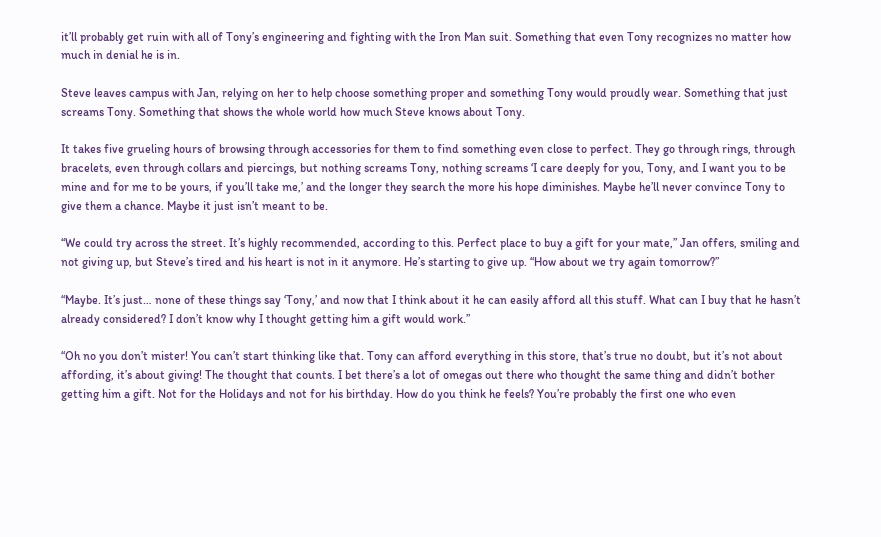it’ll probably get ruin with all of Tony’s engineering and fighting with the Iron Man suit. Something that even Tony recognizes no matter how much in denial he is in.

Steve leaves campus with Jan, relying on her to help choose something proper and something Tony would proudly wear. Something that just screams Tony. Something that shows the whole world how much Steve knows about Tony.

It takes five grueling hours of browsing through accessories for them to find something even close to perfect. They go through rings, through bracelets, even through collars and piercings, but nothing screams Tony, nothing screams ‘I care deeply for you, Tony, and I want you to be mine and for me to be yours, if you’ll take me,’ and the longer they search the more his hope diminishes. Maybe he’ll never convince Tony to give them a chance. Maybe it just isn’t meant to be.

“We could try across the street. It’s highly recommended, according to this. Perfect place to buy a gift for your mate,” Jan offers, smiling and not giving up, but Steve’s tired and his heart is not in it anymore. He’s starting to give up. “How about we try again tomorrow?”

“Maybe. It’s just… none of these things say ‘Tony,’ and now that I think about it he can easily afford all this stuff. What can I buy that he hasn’t already considered? I don’t know why I thought getting him a gift would work.”

“Oh no you don’t mister! You can’t start thinking like that. Tony can afford everything in this store, that’s true no doubt, but it’s not about affording, it’s about giving! The thought that counts. I bet there’s a lot of omegas out there who thought the same thing and didn’t bother getting him a gift. Not for the Holidays and not for his birthday. How do you think he feels? You’re probably the first one who even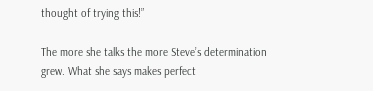thought of trying this!”

The more she talks the more Steve’s determination grew. What she says makes perfect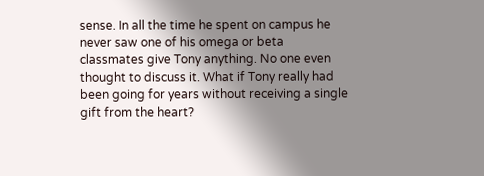sense. In all the time he spent on campus he never saw one of his omega or beta classmates give Tony anything. No one even thought to discuss it. What if Tony really had been going for years without receiving a single gift from the heart?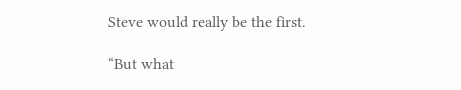Steve would really be the first.

“But what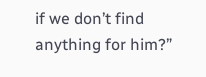if we don’t find anything for him?”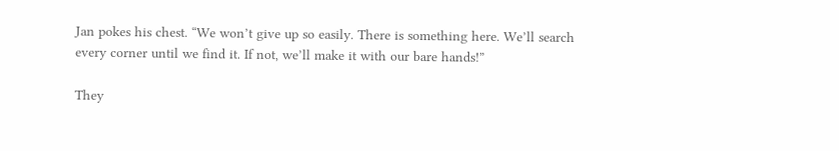Jan pokes his chest. “We won’t give up so easily. There is something here. We’ll search every corner until we find it. If not, we’ll make it with our bare hands!”

They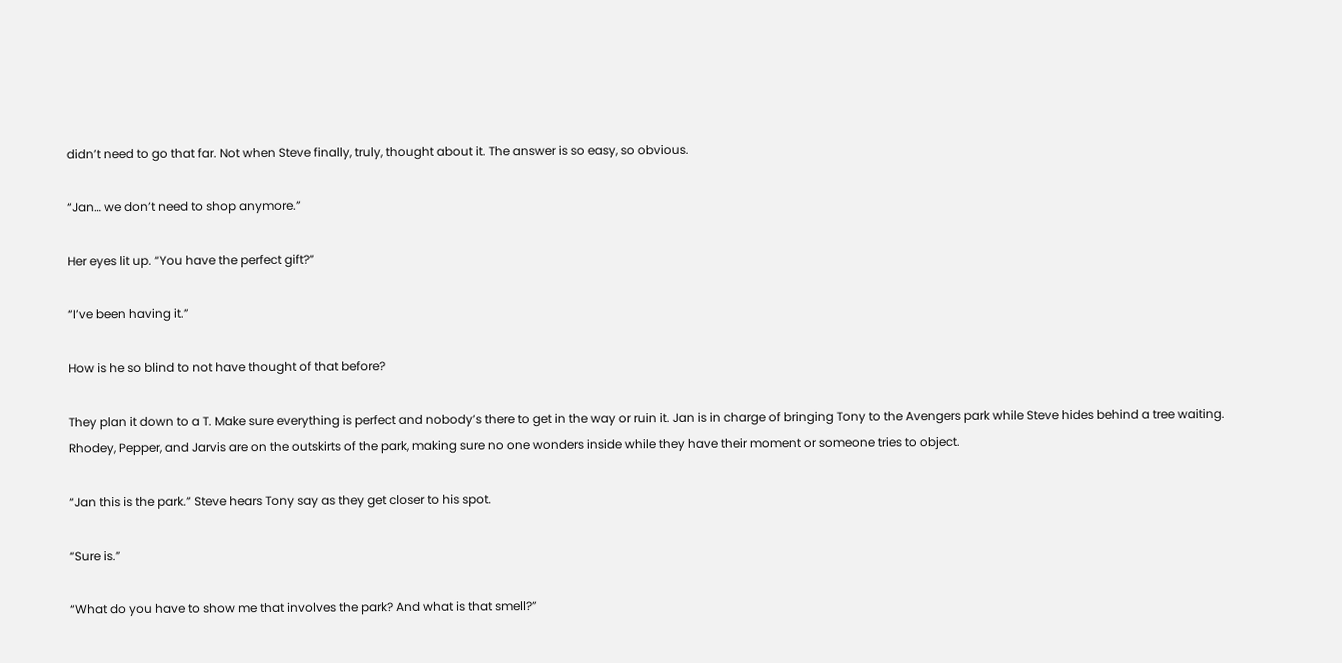didn’t need to go that far. Not when Steve finally, truly, thought about it. The answer is so easy, so obvious.

“Jan… we don’t need to shop anymore.”

Her eyes lit up. “You have the perfect gift?”

“I’ve been having it.”

How is he so blind to not have thought of that before?

They plan it down to a T. Make sure everything is perfect and nobody’s there to get in the way or ruin it. Jan is in charge of bringing Tony to the Avengers park while Steve hides behind a tree waiting. Rhodey, Pepper, and Jarvis are on the outskirts of the park, making sure no one wonders inside while they have their moment or someone tries to object.

“Jan this is the park.” Steve hears Tony say as they get closer to his spot.

“Sure is.”

“What do you have to show me that involves the park? And what is that smell?”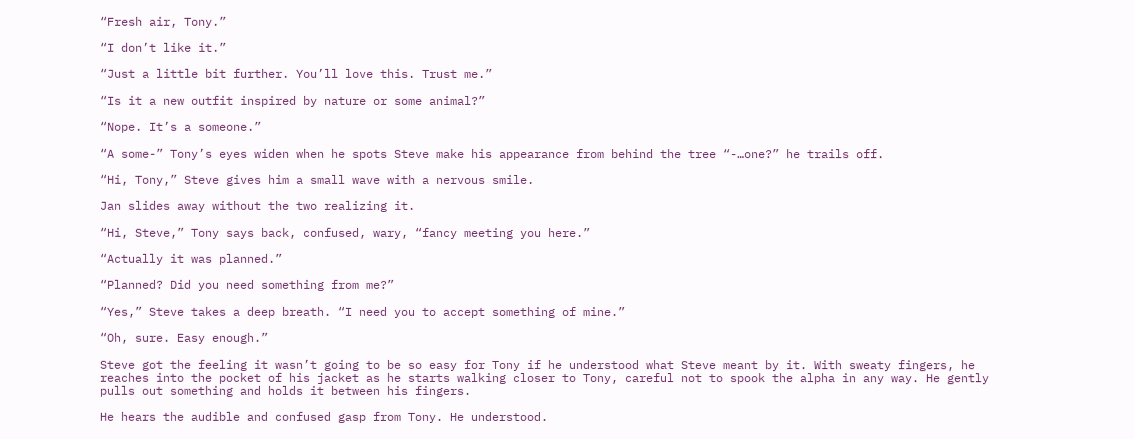“Fresh air, Tony.”

“I don’t like it.”

“Just a little bit further. You’ll love this. Trust me.”

“Is it a new outfit inspired by nature or some animal?”

“Nope. It’s a someone.”

“A some-” Tony’s eyes widen when he spots Steve make his appearance from behind the tree “-…one?” he trails off.

“Hi, Tony,” Steve gives him a small wave with a nervous smile.

Jan slides away without the two realizing it.

“Hi, Steve,” Tony says back, confused, wary, “fancy meeting you here.”

“Actually it was planned.”

“Planned? Did you need something from me?”

“Yes,” Steve takes a deep breath. “I need you to accept something of mine.”

“Oh, sure. Easy enough.”

Steve got the feeling it wasn’t going to be so easy for Tony if he understood what Steve meant by it. With sweaty fingers, he reaches into the pocket of his jacket as he starts walking closer to Tony, careful not to spook the alpha in any way. He gently pulls out something and holds it between his fingers.

He hears the audible and confused gasp from Tony. He understood.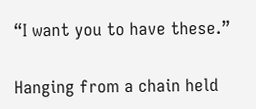“I want you to have these.”

Hanging from a chain held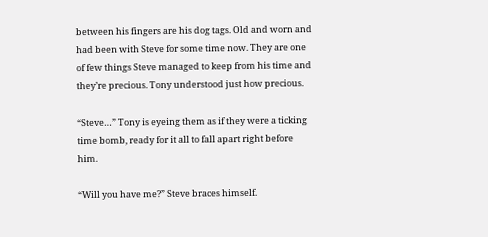between his fingers are his dog tags. Old and worn and had been with Steve for some time now. They are one of few things Steve managed to keep from his time and they’re precious. Tony understood just how precious.

“Steve…” Tony is eyeing them as if they were a ticking time bomb, ready for it all to fall apart right before him.

“Will you have me?” Steve braces himself.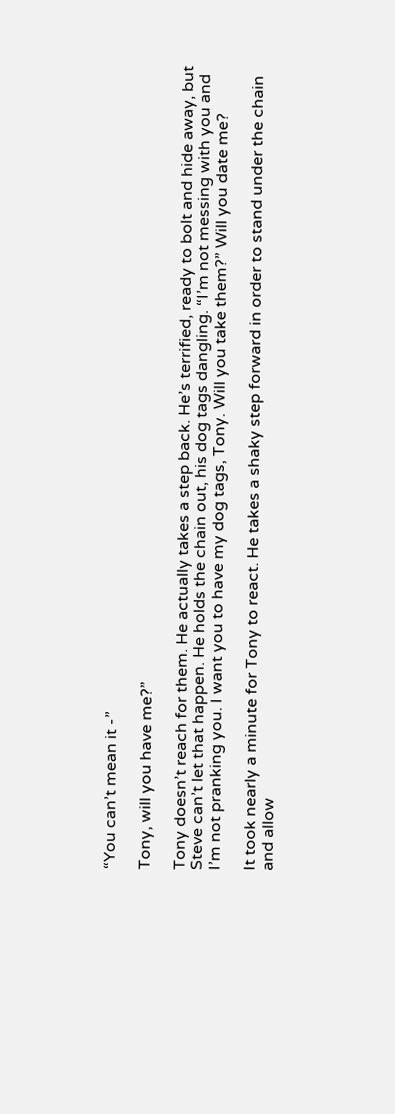“You can’t mean it -”

Tony, will you have me?”

Tony doesn’t reach for them. He actually takes a step back. He’s terrified, ready to bolt and hide away, but Steve can’t let that happen. He holds the chain out, his dog tags dangling. “I’m not messing with you and I’m not pranking you. I want you to have my dog tags, Tony. Will you take them?” Will you date me?

It took nearly a minute for Tony to react. He takes a shaky step forward in order to stand under the chain and allow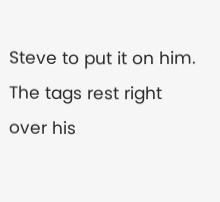Steve to put it on him. The tags rest right over his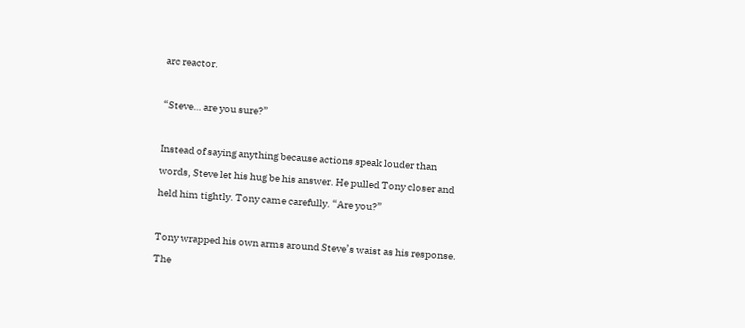arc reactor.

“Steve… are you sure?”

Instead of saying anything because actions speak louder than words, Steve let his hug be his answer. He pulled Tony closer and held him tightly. Tony came carefully. “Are you?”

Tony wrapped his own arms around Steve’s waist as his response. The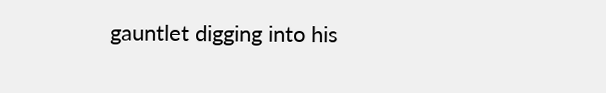gauntlet digging into his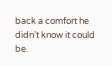back a comfort he didn’t know it could be.